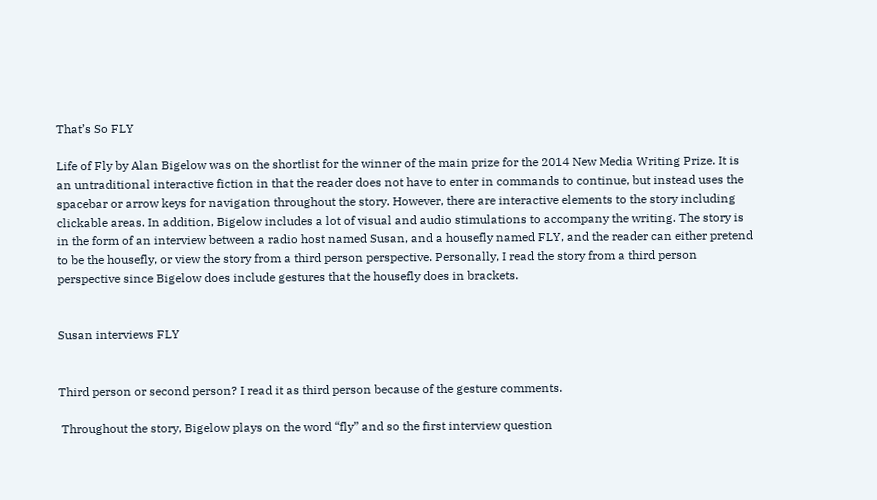That’s So FLY

Life of Fly by Alan Bigelow was on the shortlist for the winner of the main prize for the 2014 New Media Writing Prize. It is an untraditional interactive fiction in that the reader does not have to enter in commands to continue, but instead uses the spacebar or arrow keys for navigation throughout the story. However, there are interactive elements to the story including clickable areas. In addition, Bigelow includes a lot of visual and audio stimulations to accompany the writing. The story is in the form of an interview between a radio host named Susan, and a housefly named FLY, and the reader can either pretend to be the housefly, or view the story from a third person perspective. Personally, I read the story from a third person perspective since Bigelow does include gestures that the housefly does in brackets.


Susan interviews FLY


Third person or second person? I read it as third person because of the gesture comments.

 Throughout the story, Bigelow plays on the word “fly” and so the first interview question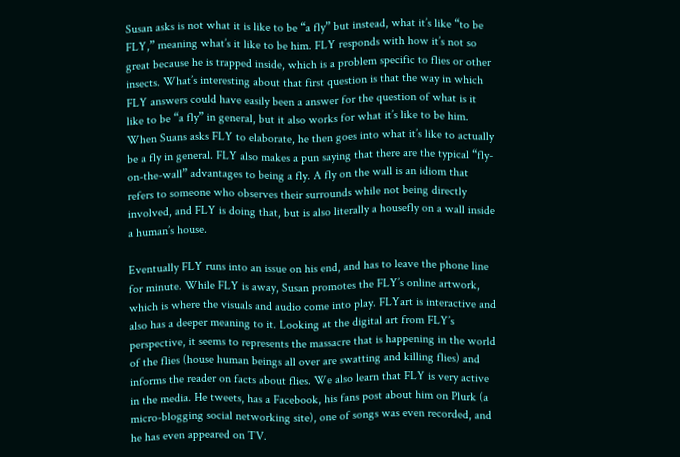Susan asks is not what it is like to be “a fly” but instead, what it’s like “to be FLY,” meaning what’s it like to be him. FLY responds with how it’s not so great because he is trapped inside, which is a problem specific to flies or other insects. What’s interesting about that first question is that the way in which FLY answers could have easily been a answer for the question of what is it like to be “a fly” in general, but it also works for what it’s like to be him. When Suans asks FLY to elaborate, he then goes into what it’s like to actually be a fly in general. FLY also makes a pun saying that there are the typical “fly-on-the-wall” advantages to being a fly. A fly on the wall is an idiom that refers to someone who observes their surrounds while not being directly involved, and FLY is doing that, but is also literally a housefly on a wall inside a human’s house.

Eventually FLY runs into an issue on his end, and has to leave the phone line for minute. While FLY is away, Susan promotes the FLY’s online artwork, which is where the visuals and audio come into play. FLYart is interactive and also has a deeper meaning to it. Looking at the digital art from FLY’s perspective, it seems to represents the massacre that is happening in the world of the flies (house human beings all over are swatting and killing flies) and informs the reader on facts about flies. We also learn that FLY is very active in the media. He tweets, has a Facebook, his fans post about him on Plurk (a micro-blogging social networking site), one of songs was even recorded, and he has even appeared on TV.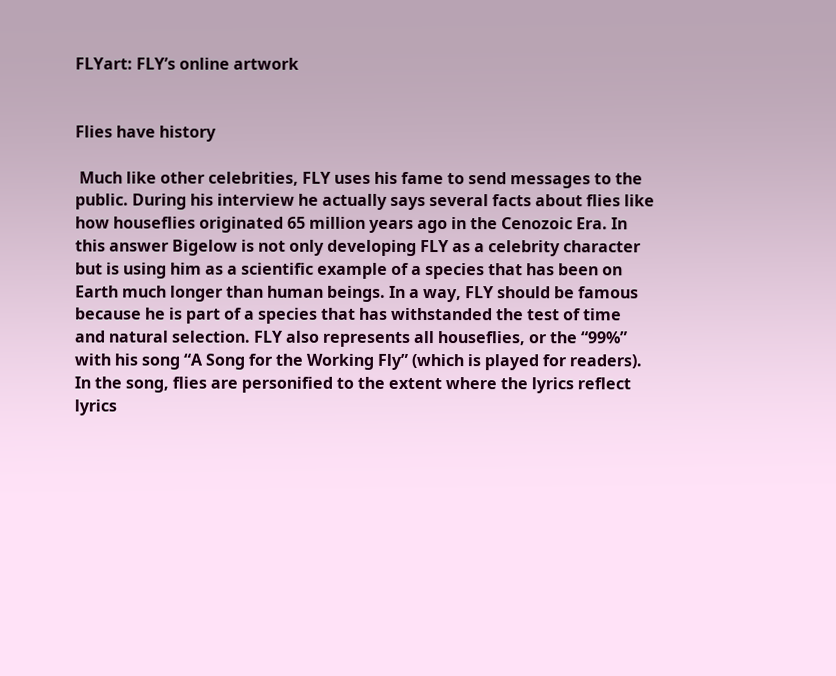FLYart: FLY’s online artwork


Flies have history

 Much like other celebrities, FLY uses his fame to send messages to the public. During his interview he actually says several facts about flies like how houseflies originated 65 million years ago in the Cenozoic Era. In this answer Bigelow is not only developing FLY as a celebrity character but is using him as a scientific example of a species that has been on Earth much longer than human beings. In a way, FLY should be famous because he is part of a species that has withstanded the test of time and natural selection. FLY also represents all houseflies, or the “99%” with his song “A Song for the Working Fly” (which is played for readers). In the song, flies are personified to the extent where the lyrics reflect lyrics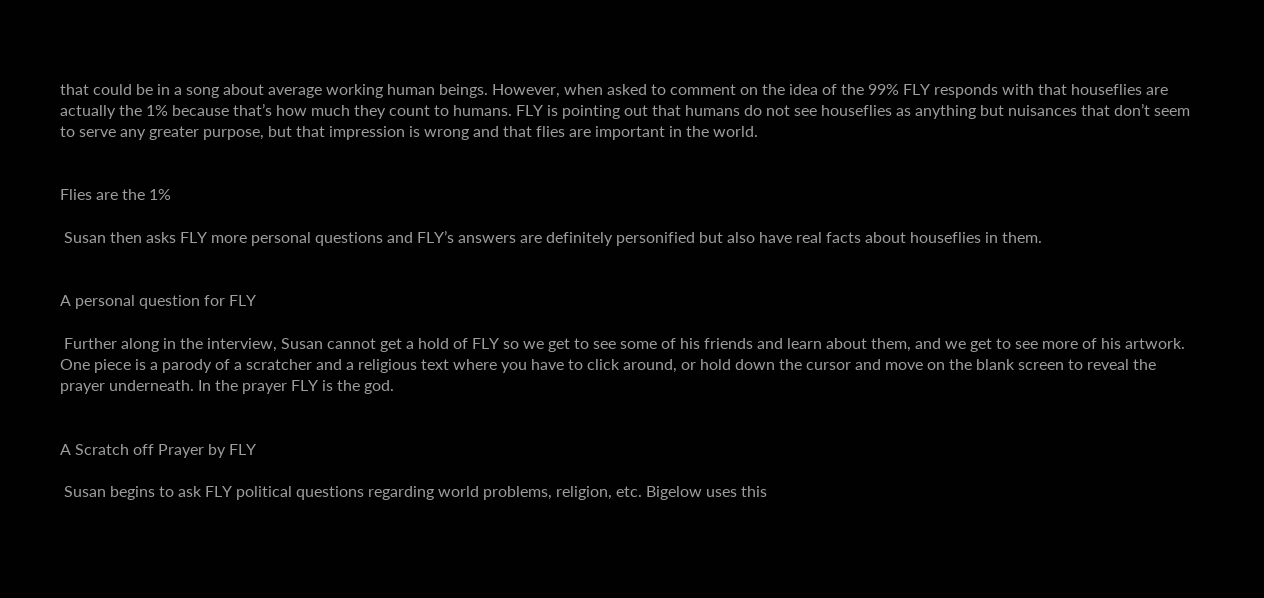that could be in a song about average working human beings. However, when asked to comment on the idea of the 99% FLY responds with that houseflies are actually the 1% because that’s how much they count to humans. FLY is pointing out that humans do not see houseflies as anything but nuisances that don’t seem to serve any greater purpose, but that impression is wrong and that flies are important in the world.


Flies are the 1%

 Susan then asks FLY more personal questions and FLY’s answers are definitely personified but also have real facts about houseflies in them.


A personal question for FLY

 Further along in the interview, Susan cannot get a hold of FLY so we get to see some of his friends and learn about them, and we get to see more of his artwork. One piece is a parody of a scratcher and a religious text where you have to click around, or hold down the cursor and move on the blank screen to reveal the prayer underneath. In the prayer FLY is the god.


A Scratch off Prayer by FLY

 Susan begins to ask FLY political questions regarding world problems, religion, etc. Bigelow uses this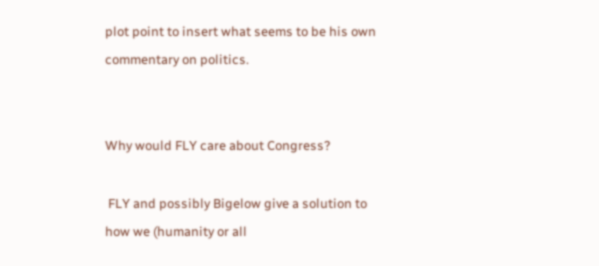plot point to insert what seems to be his own commentary on politics.


Why would FLY care about Congress?

 FLY and possibly Bigelow give a solution to how we (humanity or all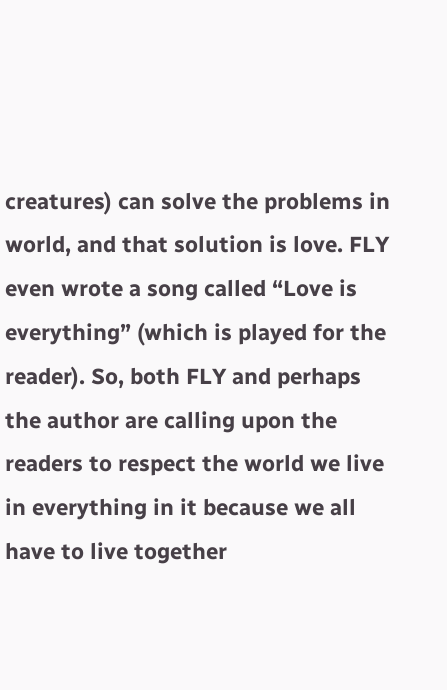creatures) can solve the problems in world, and that solution is love. FLY even wrote a song called “Love is everything” (which is played for the reader). So, both FLY and perhaps the author are calling upon the readers to respect the world we live in everything in it because we all have to live together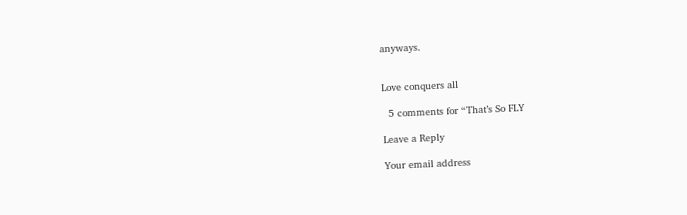anyways.


Love conquers all

  5 comments for “That’s So FLY

Leave a Reply

Your email address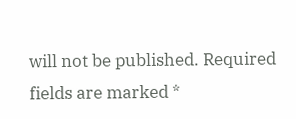will not be published. Required fields are marked *